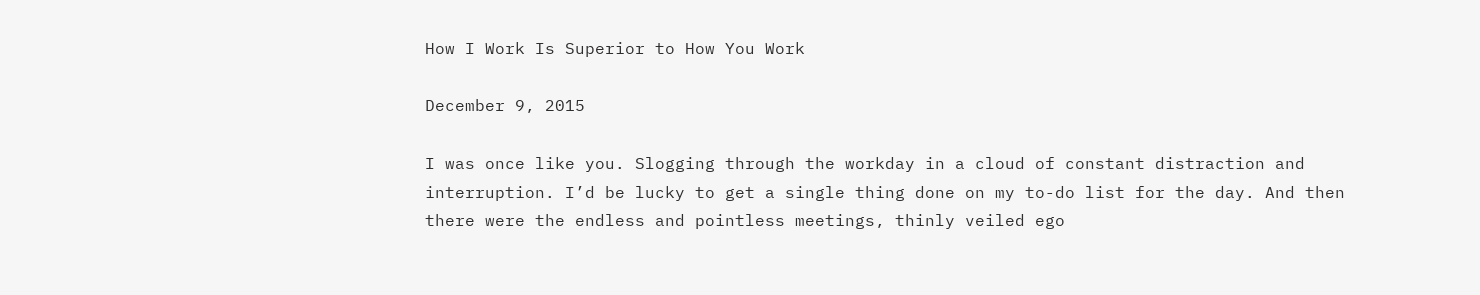How I Work Is Superior to How You Work

December 9, 2015

I was once like you. Slogging through the workday in a cloud of constant distraction and interruption. I’d be lucky to get a single thing done on my to-do list for the day. And then there were the endless and pointless meetings, thinly veiled ego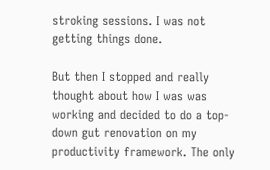stroking sessions. I was not getting things done.

But then I stopped and really thought about how I was was working and decided to do a top-down gut renovation on my productivity framework. The only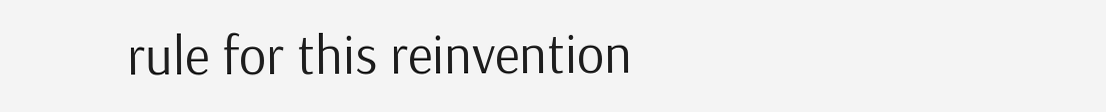rule for this reinvention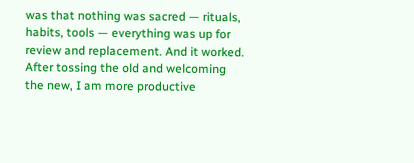was that nothing was sacred — rituals, habits, tools — everything was up for review and replacement. And it worked. After tossing the old and welcoming the new, I am more productive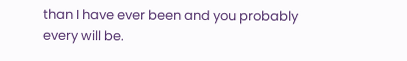than I have ever been and you probably every will be.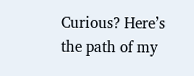Curious? Here’s the path of my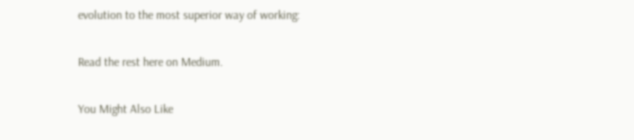evolution to the most superior way of working:

Read the rest here on Medium.

You Might Also Like